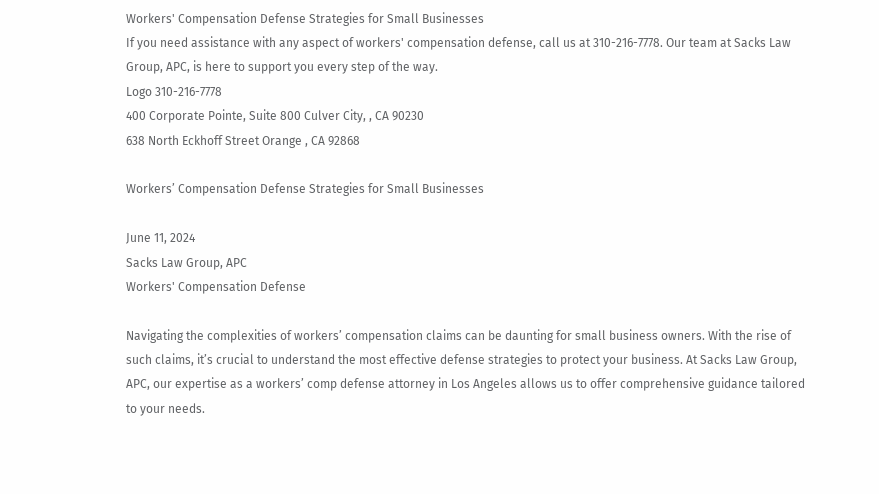Workers' Compensation Defense Strategies for Small Businesses
If you need assistance with any aspect of workers' compensation defense, call us at 310-216-7778. Our team at Sacks Law Group, APC, is here to support you every step of the way.
Logo 310-216-7778
400 Corporate Pointe, Suite 800 Culver City, , CA 90230
638 North Eckhoff Street Orange , CA 92868

Workers’ Compensation Defense Strategies for Small Businesses

June 11, 2024
Sacks Law Group, APC
Workers' Compensation Defense

Navigating the complexities of workers’ compensation claims can be daunting for small business owners. With the rise of such claims, it’s crucial to understand the most effective defense strategies to protect your business. At Sacks Law Group, APC, our expertise as a workers’ comp defense attorney in Los Angeles allows us to offer comprehensive guidance tailored to your needs.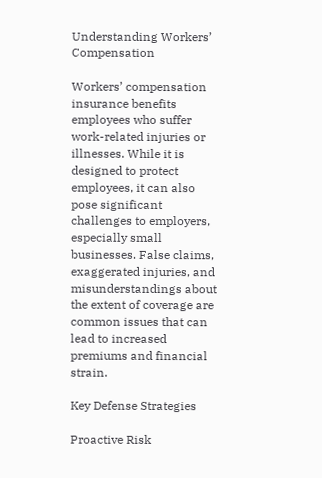Understanding Workers’ Compensation

Workers’ compensation insurance benefits employees who suffer work-related injuries or illnesses. While it is designed to protect employees, it can also pose significant challenges to employers, especially small businesses. False claims, exaggerated injuries, and misunderstandings about the extent of coverage are common issues that can lead to increased premiums and financial strain.

Key Defense Strategies

Proactive Risk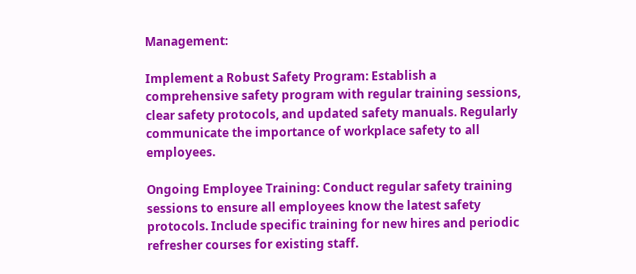Management:

Implement a Robust Safety Program: Establish a comprehensive safety program with regular training sessions, clear safety protocols, and updated safety manuals. Regularly communicate the importance of workplace safety to all employees.

Ongoing Employee Training: Conduct regular safety training sessions to ensure all employees know the latest safety protocols. Include specific training for new hires and periodic refresher courses for existing staff.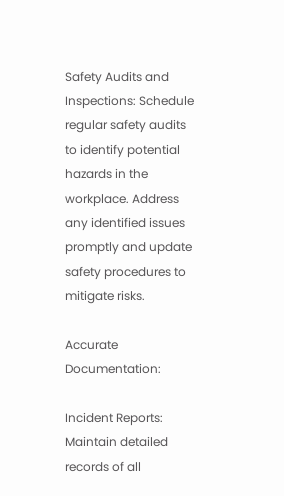Safety Audits and Inspections: Schedule regular safety audits to identify potential hazards in the workplace. Address any identified issues promptly and update safety procedures to mitigate risks.

Accurate Documentation:

Incident Reports: Maintain detailed records of all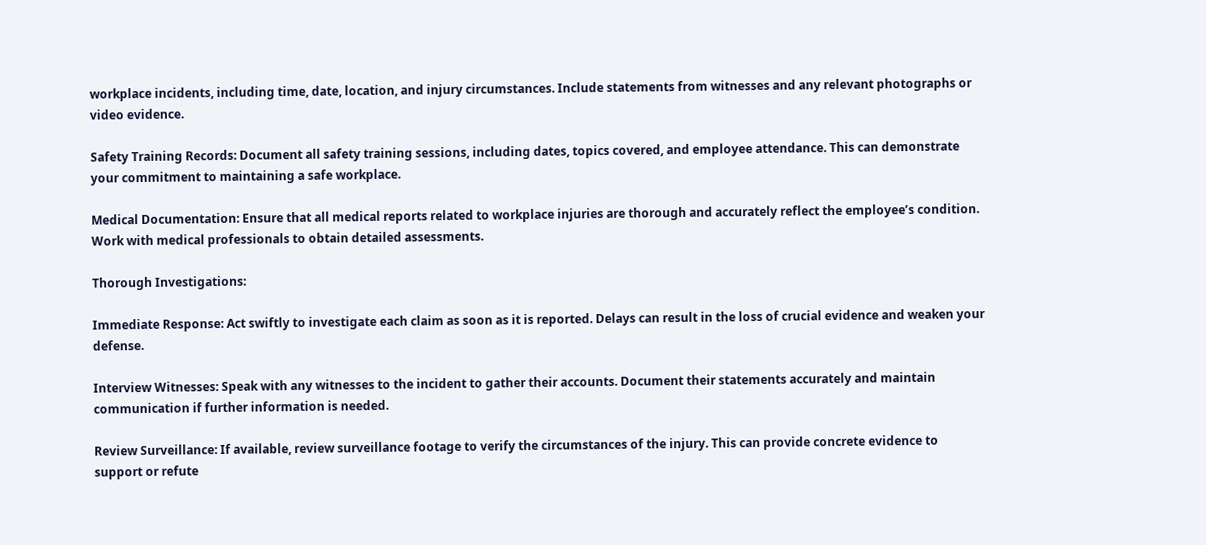workplace incidents, including time, date, location, and injury circumstances. Include statements from witnesses and any relevant photographs or video evidence.

Safety Training Records: Document all safety training sessions, including dates, topics covered, and employee attendance. This can demonstrate your commitment to maintaining a safe workplace.

Medical Documentation: Ensure that all medical reports related to workplace injuries are thorough and accurately reflect the employee’s condition. Work with medical professionals to obtain detailed assessments.

Thorough Investigations:

Immediate Response: Act swiftly to investigate each claim as soon as it is reported. Delays can result in the loss of crucial evidence and weaken your defense.

Interview Witnesses: Speak with any witnesses to the incident to gather their accounts. Document their statements accurately and maintain communication if further information is needed.

Review Surveillance: If available, review surveillance footage to verify the circumstances of the injury. This can provide concrete evidence to support or refute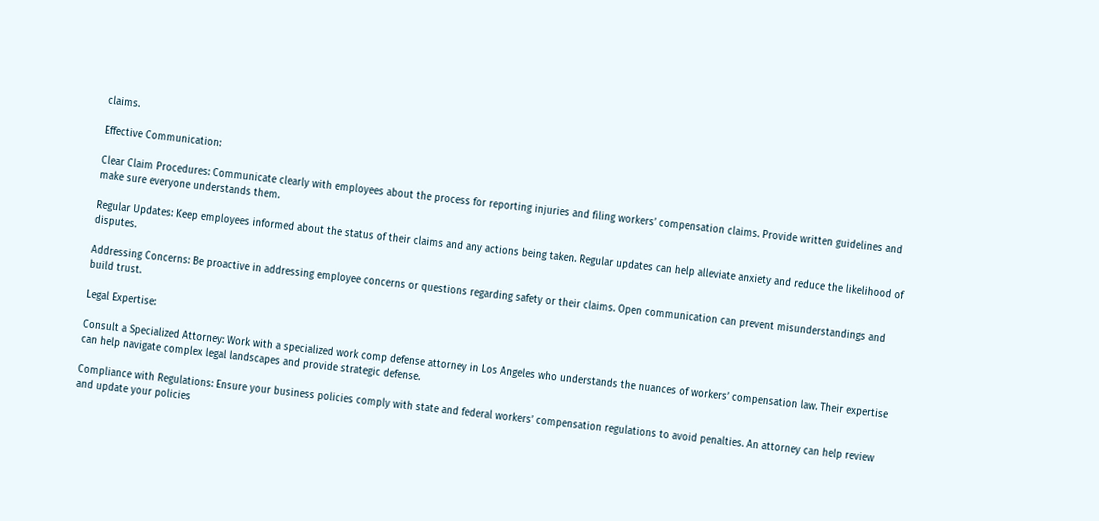claims.

Effective Communication:

Clear Claim Procedures: Communicate clearly with employees about the process for reporting injuries and filing workers’ compensation claims. Provide written guidelines and make sure everyone understands them.

Regular Updates: Keep employees informed about the status of their claims and any actions being taken. Regular updates can help alleviate anxiety and reduce the likelihood of disputes.

Addressing Concerns: Be proactive in addressing employee concerns or questions regarding safety or their claims. Open communication can prevent misunderstandings and build trust.

Legal Expertise:

Consult a Specialized Attorney: Work with a specialized work comp defense attorney in Los Angeles who understands the nuances of workers’ compensation law. Their expertise can help navigate complex legal landscapes and provide strategic defense.

Compliance with Regulations: Ensure your business policies comply with state and federal workers’ compensation regulations to avoid penalties. An attorney can help review and update your policies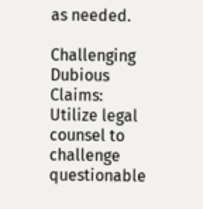as needed.

Challenging Dubious Claims: Utilize legal counsel to challenge questionable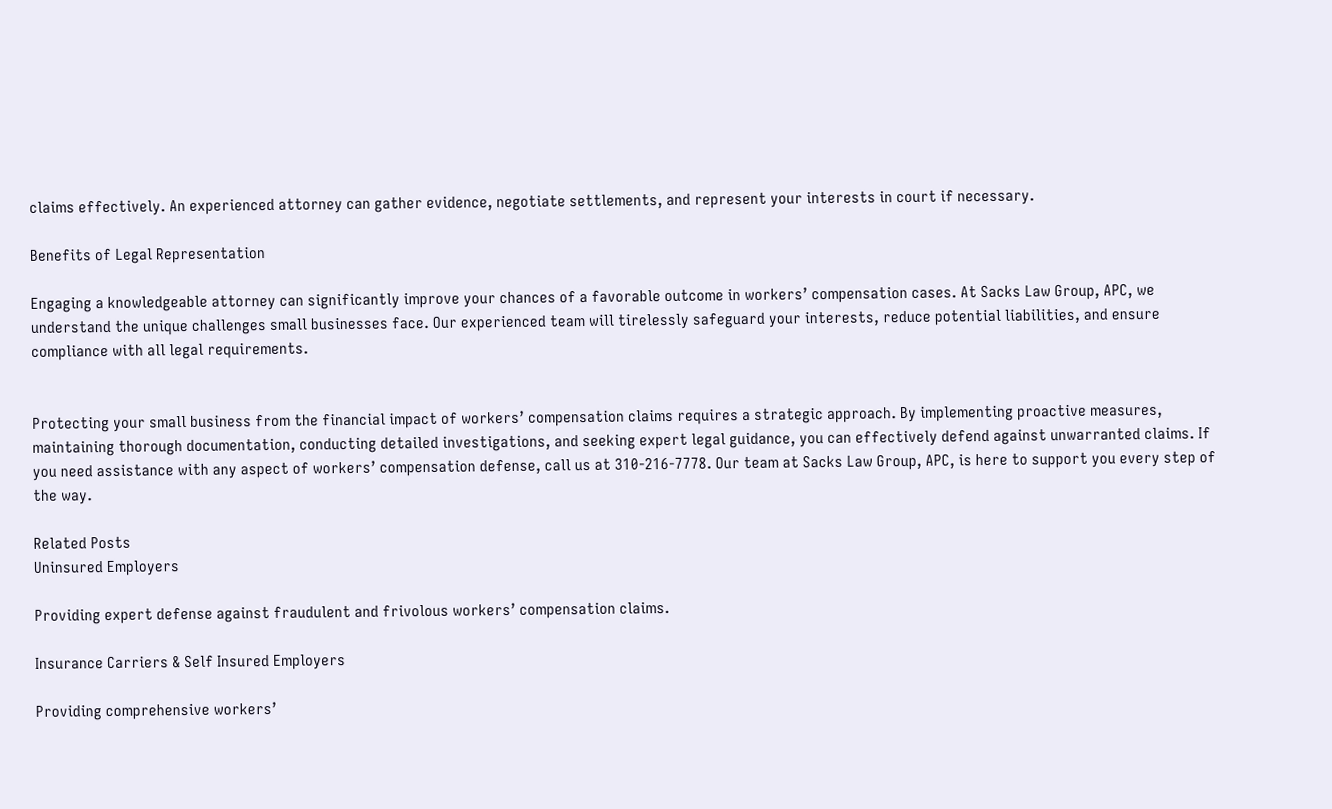claims effectively. An experienced attorney can gather evidence, negotiate settlements, and represent your interests in court if necessary.

Benefits of Legal Representation

Engaging a knowledgeable attorney can significantly improve your chances of a favorable outcome in workers’ compensation cases. At Sacks Law Group, APC, we understand the unique challenges small businesses face. Our experienced team will tirelessly safeguard your interests, reduce potential liabilities, and ensure compliance with all legal requirements.


Protecting your small business from the financial impact of workers’ compensation claims requires a strategic approach. By implementing proactive measures, maintaining thorough documentation, conducting detailed investigations, and seeking expert legal guidance, you can effectively defend against unwarranted claims. If you need assistance with any aspect of workers’ compensation defense, call us at 310-216-7778. Our team at Sacks Law Group, APC, is here to support you every step of the way.

Related Posts
Uninsured Employers

Providing expert defense against fraudulent and frivolous workers’ compensation claims.

Insurance Carriers & Self Insured Employers

Providing comprehensive workers’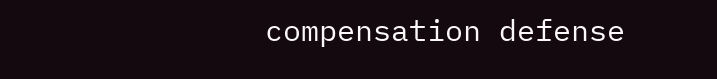compensation defense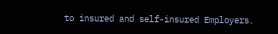to insured and self-insured Employers.